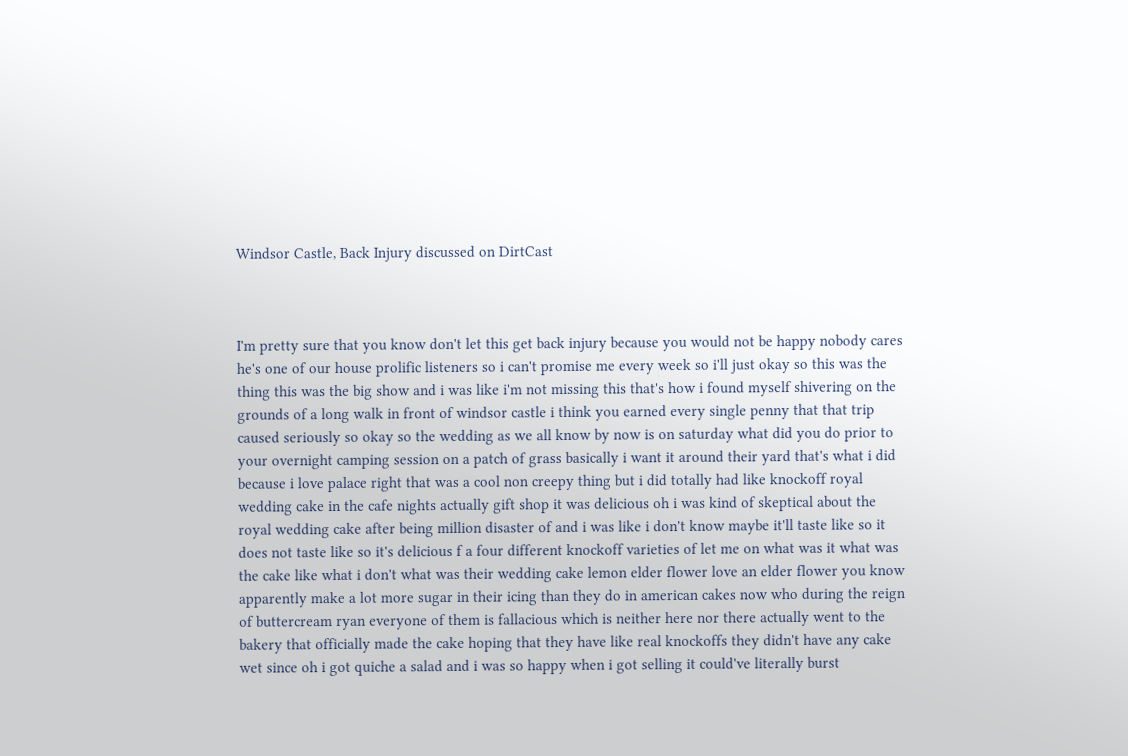Windsor Castle, Back Injury discussed on DirtCast



I'm pretty sure that you know don't let this get back injury because you would not be happy nobody cares he's one of our house prolific listeners so i can't promise me every week so i'll just okay so this was the thing this was the big show and i was like i'm not missing this that's how i found myself shivering on the grounds of a long walk in front of windsor castle i think you earned every single penny that that trip caused seriously so okay so the wedding as we all know by now is on saturday what did you do prior to your overnight camping session on a patch of grass basically i want it around their yard that's what i did because i love palace right that was a cool non creepy thing but i did totally had like knockoff royal wedding cake in the cafe nights actually gift shop it was delicious oh i was kind of skeptical about the royal wedding cake after being million disaster of and i was like i don't know maybe it'll taste like so it does not taste like so it's delicious f a four different knockoff varieties of let me on what was it what was the cake like what i don't what was their wedding cake lemon elder flower love an elder flower you know apparently make a lot more sugar in their icing than they do in american cakes now who during the reign of buttercream ryan everyone of them is fallacious which is neither here nor there actually went to the bakery that officially made the cake hoping that they have like real knockoffs they didn't have any cake wet since oh i got quiche a salad and i was so happy when i got selling it could've literally burst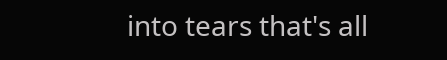into tears that's all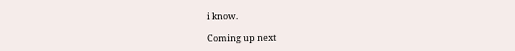i know.

Coming up next